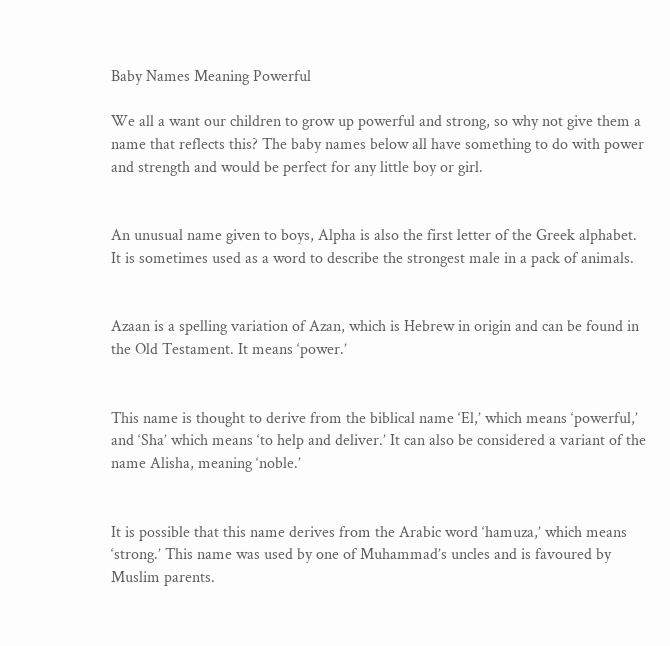Baby Names Meaning Powerful

We all a want our children to grow up powerful and strong, so why not give them a name that reflects this? The baby names below all have something to do with power and strength and would be perfect for any little boy or girl.


An unusual name given to boys, Alpha is also the first letter of the Greek alphabet. It is sometimes used as a word to describe the strongest male in a pack of animals.


Azaan is a spelling variation of Azan, which is Hebrew in origin and can be found in the Old Testament. It means ‘power.’


This name is thought to derive from the biblical name ‘El,’ which means ‘powerful,’ and ‘Sha’ which means ‘to help and deliver.’ It can also be considered a variant of the name Alisha, meaning ‘noble.’


It is possible that this name derives from the Arabic word ‘hamuza,’ which means ‘strong.’ This name was used by one of Muhammad’s uncles and is favoured by Muslim parents.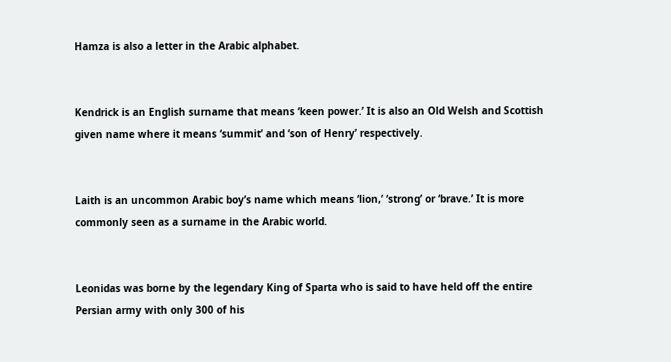Hamza is also a letter in the Arabic alphabet.


Kendrick is an English surname that means ‘keen power.’ It is also an Old Welsh and Scottish given name where it means ‘summit’ and ‘son of Henry’ respectively.


Laith is an uncommon Arabic boy’s name which means ‘lion,’ ‘strong’ or ‘brave.’ It is more commonly seen as a surname in the Arabic world.


Leonidas was borne by the legendary King of Sparta who is said to have held off the entire Persian army with only 300 of his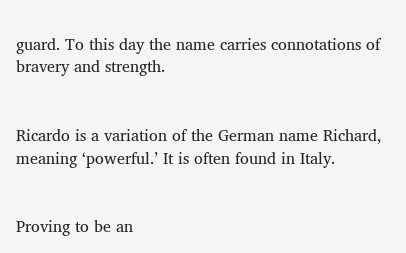guard. To this day the name carries connotations of bravery and strength.


Ricardo is a variation of the German name Richard, meaning ‘powerful.’ It is often found in Italy.


Proving to be an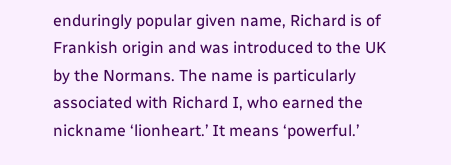enduringly popular given name, Richard is of Frankish origin and was introduced to the UK by the Normans. The name is particularly associated with Richard I, who earned the nickname ‘lionheart.’ It means ‘powerful.’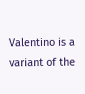Valentino is a variant of the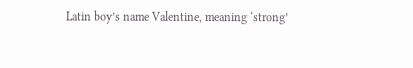Latin boy’s name Valentine, meaning ‘strong’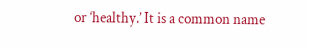or ‘healthy.’ It is a common name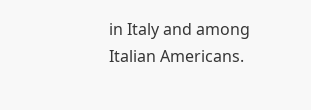in Italy and among Italian Americans.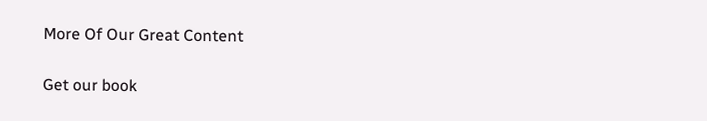More Of Our Great Content

Get our book